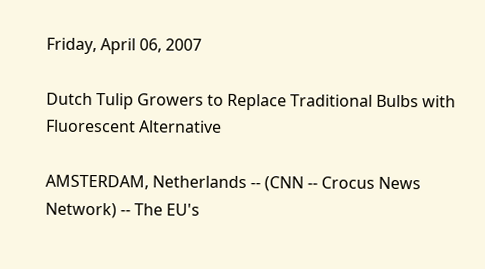Friday, April 06, 2007

Dutch Tulip Growers to Replace Traditional Bulbs with Fluorescent Alternative

AMSTERDAM, Netherlands -- (CNN -- Crocus News Network) -- The EU's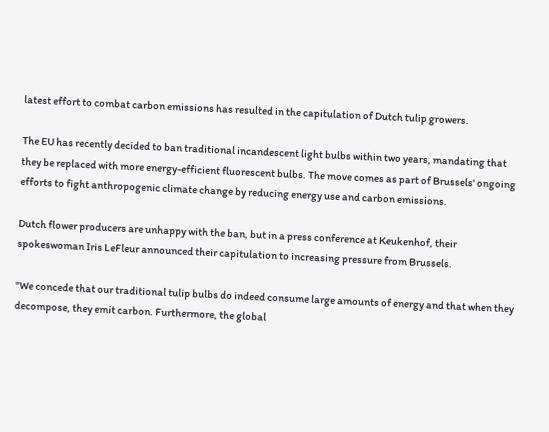latest effort to combat carbon emissions has resulted in the capitulation of Dutch tulip growers.

The EU has recently decided to ban traditional incandescent light bulbs within two years, mandating that they be replaced with more energy-efficient fluorescent bulbs. The move comes as part of Brussels' ongoing efforts to fight anthropogenic climate change by reducing energy use and carbon emissions.

Dutch flower producers are unhappy with the ban, but in a press conference at Keukenhof, their spokeswoman Iris LeFleur announced their capitulation to increasing pressure from Brussels.

"We concede that our traditional tulip bulbs do indeed consume large amounts of energy and that when they decompose, they emit carbon. Furthermore, the global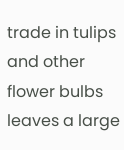trade in tulips and other flower bulbs leaves a large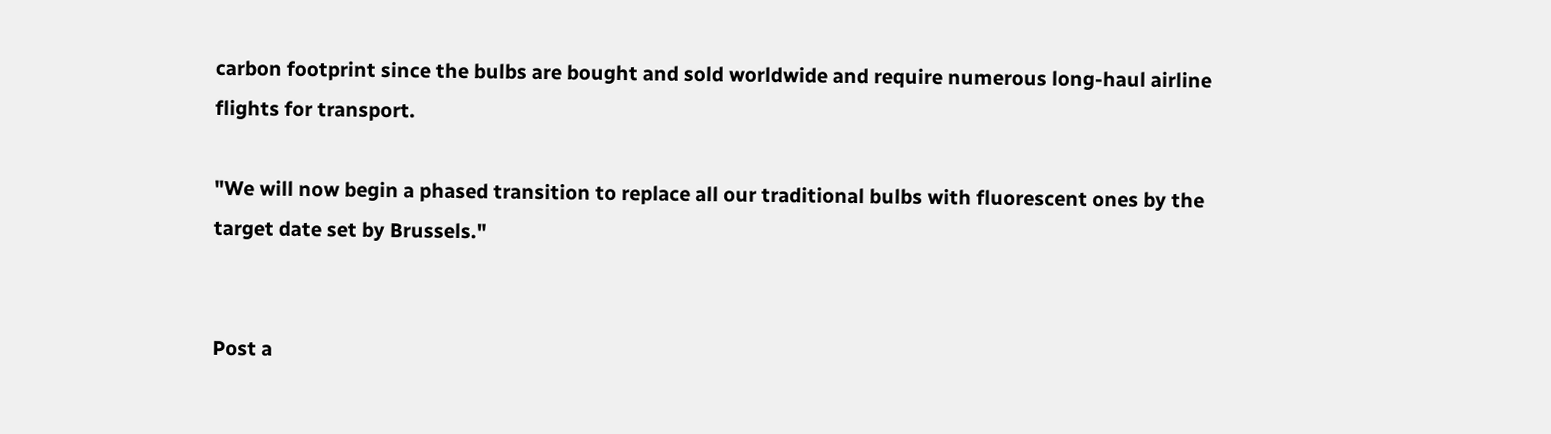carbon footprint since the bulbs are bought and sold worldwide and require numerous long-haul airline flights for transport.

"We will now begin a phased transition to replace all our traditional bulbs with fluorescent ones by the target date set by Brussels."


Post a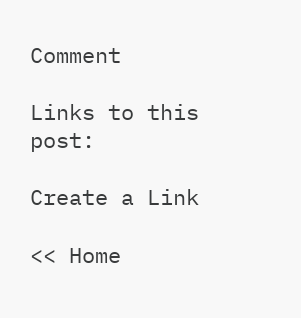Comment

Links to this post:

Create a Link

<< Home